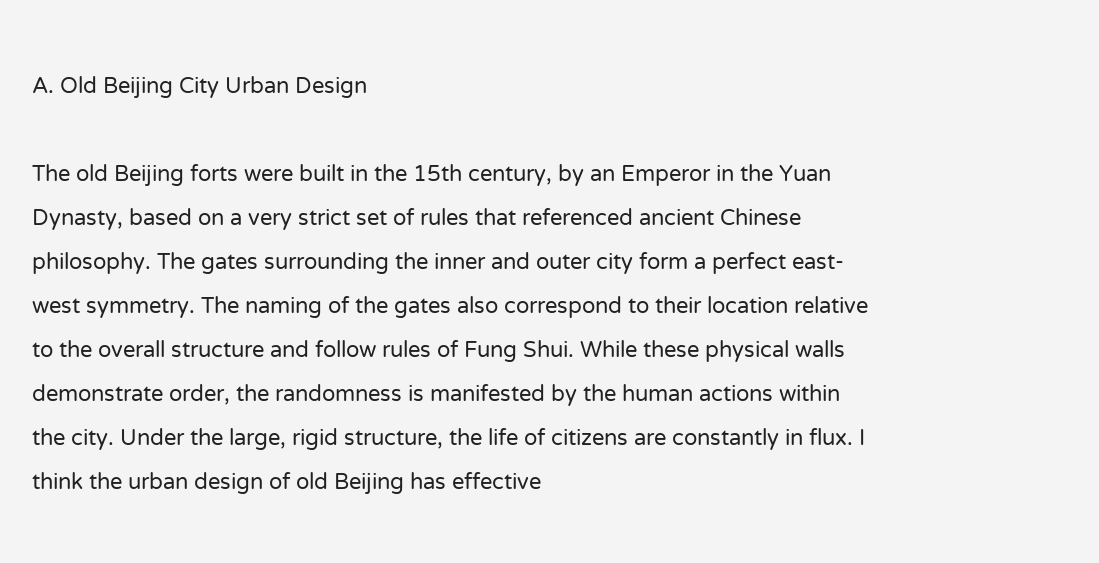A. Old Beijing City Urban Design

The old Beijing forts were built in the 15th century, by an Emperor in the Yuan Dynasty, based on a very strict set of rules that referenced ancient Chinese philosophy. The gates surrounding the inner and outer city form a perfect east-west symmetry. The naming of the gates also correspond to their location relative to the overall structure and follow rules of Fung Shui. While these physical walls demonstrate order, the randomness is manifested by the human actions within the city. Under the large, rigid structure, the life of citizens are constantly in flux. I think the urban design of old Beijing has effective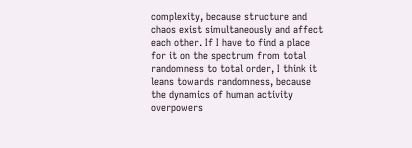complexity, because structure and chaos exist simultaneously and affect each other. If I have to find a place for it on the spectrum from total randomness to total order, I think it leans towards randomness, because the dynamics of human activity overpowers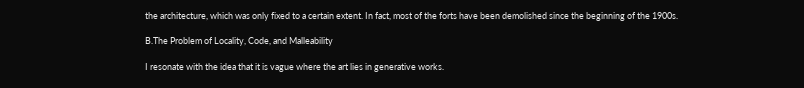the architecture, which was only fixed to a certain extent. In fact, most of the forts have been demolished since the beginning of the 1900s.

B.The Problem of Locality, Code, and Malleability

I resonate with the idea that it is vague where the art lies in generative works.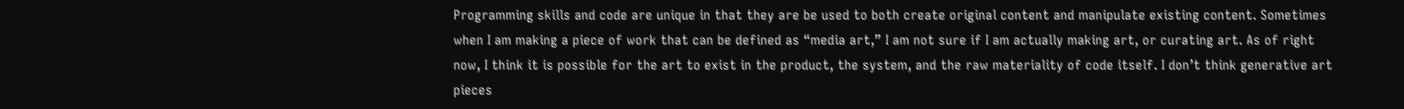Programming skills and code are unique in that they are be used to both create original content and manipulate existing content. Sometimes when I am making a piece of work that can be defined as “media art,” I am not sure if I am actually making art, or curating art. As of right now, I think it is possible for the art to exist in the product, the system, and the raw materiality of code itself. I don’t think generative art pieces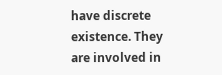have discrete existence. They are involved in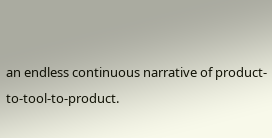an endless continuous narrative of product-to-tool-to-product.